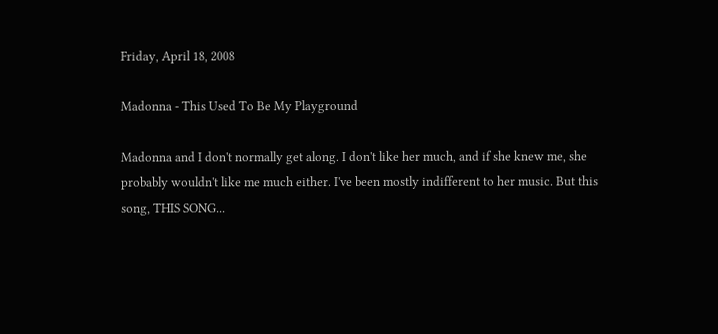Friday, April 18, 2008

Madonna - This Used To Be My Playground

Madonna and I don't normally get along. I don't like her much, and if she knew me, she probably wouldn't like me much either. I've been mostly indifferent to her music. But this song, THIS SONG...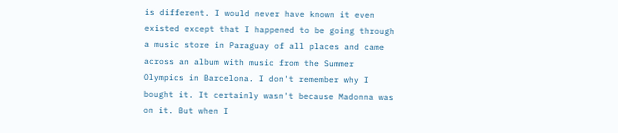is different. I would never have known it even existed except that I happened to be going through a music store in Paraguay of all places and came across an album with music from the Summer Olympics in Barcelona. I don't remember why I bought it. It certainly wasn't because Madonna was on it. But when I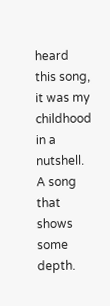heard this song, it was my childhood in a nutshell. A song that shows some depth.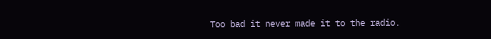Too bad it never made it to the radio.